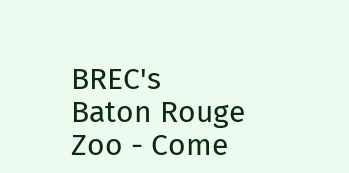BREC's Baton Rouge Zoo - Come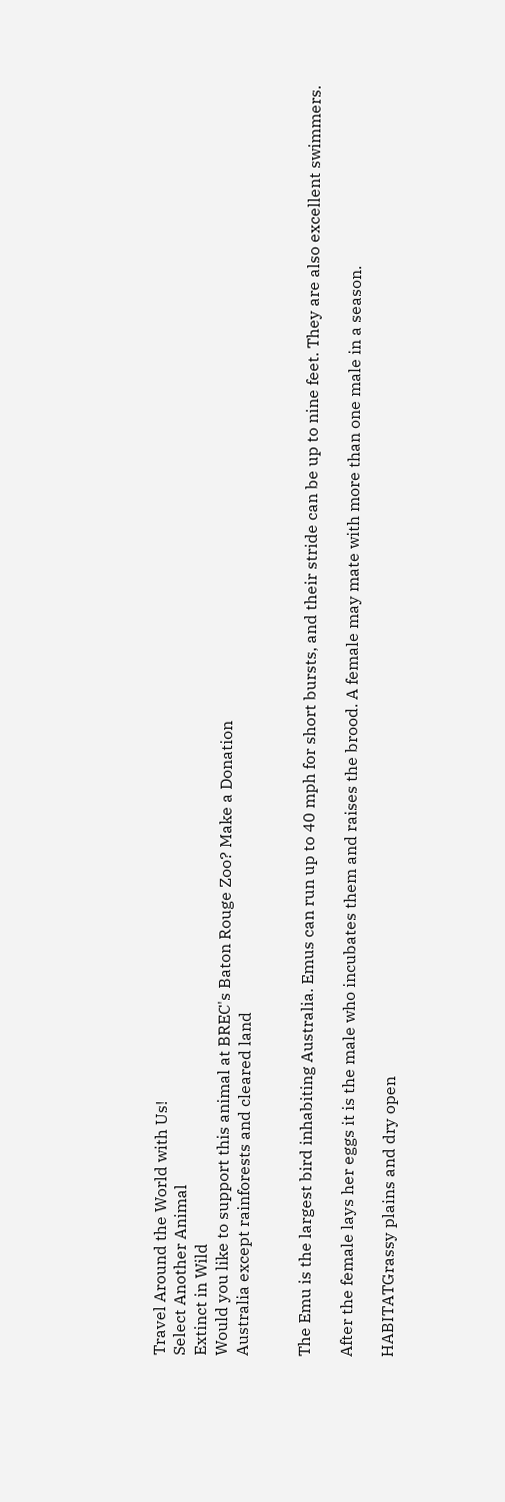Travel Around the World with Us!
Select Another Animal
Extinct in Wild
Would you like to support this animal at BREC's Baton Rouge Zoo? Make a Donation
Australia except rainforests and cleared land


The Emu is the largest bird inhabiting Australia. Emus can run up to 40 mph for short bursts, and their stride can be up to nine feet. They are also excellent swimmers.

After the female lays her eggs it is the male who incubates them and raises the brood. A female may mate with more than one male in a season.

HABITATGrassy plains and dry open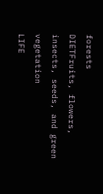forests
DIETFruits, flowers, insects, seeds, and green vegetation
LIFE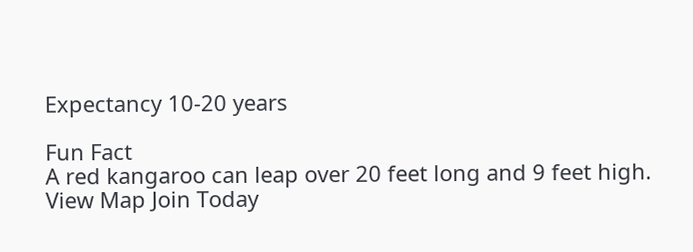Expectancy 10-20 years

Fun Fact
A red kangaroo can leap over 20 feet long and 9 feet high.
View Map Join Today